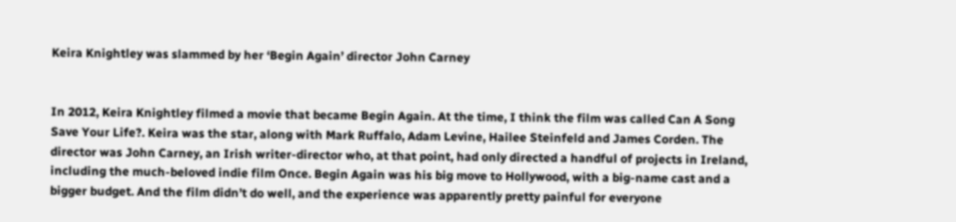Keira Knightley was slammed by her ‘Begin Again’ director John Carney


In 2012, Keira Knightley filmed a movie that became Begin Again. At the time, I think the film was called Can A Song Save Your Life?. Keira was the star, along with Mark Ruffalo, Adam Levine, Hailee Steinfeld and James Corden. The director was John Carney, an Irish writer-director who, at that point, had only directed a handful of projects in Ireland, including the much-beloved indie film Once. Begin Again was his big move to Hollywood, with a big-name cast and a bigger budget. And the film didn’t do well, and the experience was apparently pretty painful for everyone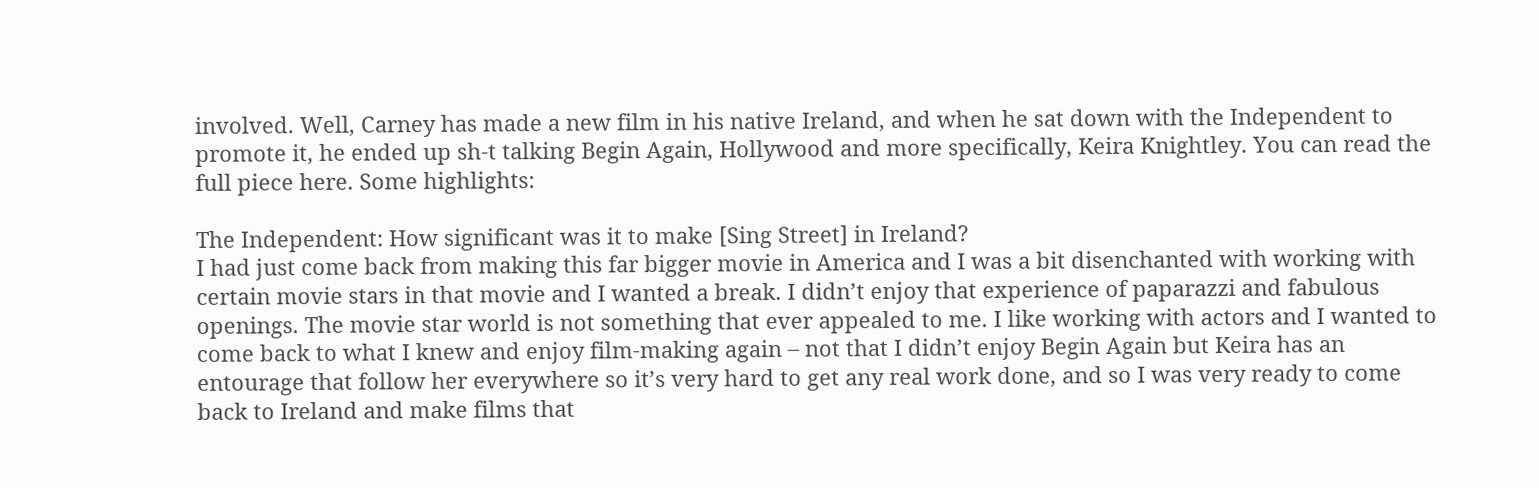involved. Well, Carney has made a new film in his native Ireland, and when he sat down with the Independent to promote it, he ended up sh-t talking Begin Again, Hollywood and more specifically, Keira Knightley. You can read the full piece here. Some highlights:

The Independent: How significant was it to make [Sing Street] in Ireland?
I had just come back from making this far bigger movie in America and I was a bit disenchanted with working with certain movie stars in that movie and I wanted a break. I didn’t enjoy that experience of paparazzi and fabulous openings. The movie star world is not something that ever appealed to me. I like working with actors and I wanted to come back to what I knew and enjoy film-making again – not that I didn’t enjoy Begin Again but Keira has an entourage that follow her everywhere so it’s very hard to get any real work done, and so I was very ready to come back to Ireland and make films that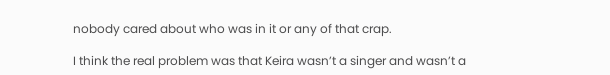nobody cared about who was in it or any of that crap.

I think the real problem was that Keira wasn’t a singer and wasn’t a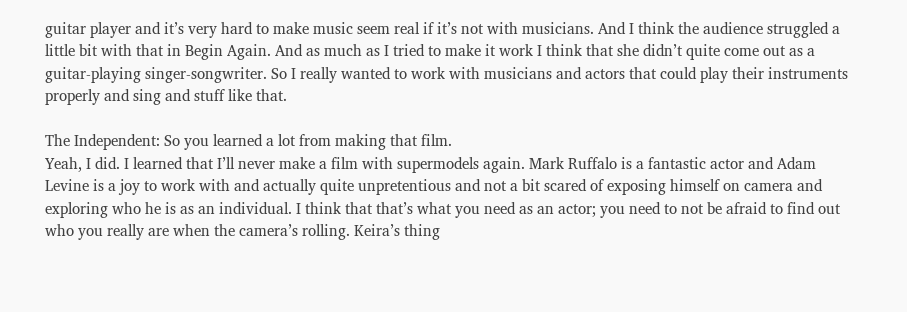guitar player and it’s very hard to make music seem real if it’s not with musicians. And I think the audience struggled a little bit with that in Begin Again. And as much as I tried to make it work I think that she didn’t quite come out as a guitar-playing singer-songwriter. So I really wanted to work with musicians and actors that could play their instruments properly and sing and stuff like that.

The Independent: So you learned a lot from making that film.
Yeah, I did. I learned that I’ll never make a film with supermodels again. Mark Ruffalo is a fantastic actor and Adam Levine is a joy to work with and actually quite unpretentious and not a bit scared of exposing himself on camera and exploring who he is as an individual. I think that that’s what you need as an actor; you need to not be afraid to find out who you really are when the camera’s rolling. Keira’s thing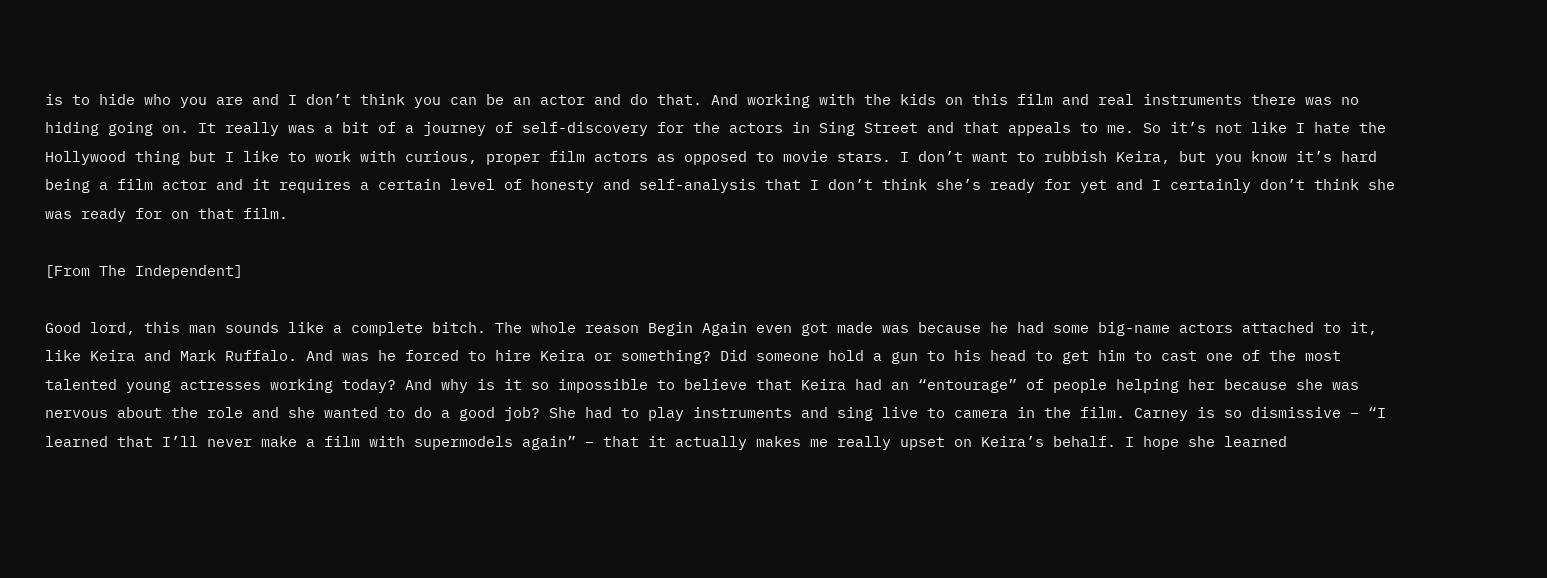is to hide who you are and I don’t think you can be an actor and do that. And working with the kids on this film and real instruments there was no hiding going on. It really was a bit of a journey of self-discovery for the actors in Sing Street and that appeals to me. So it’s not like I hate the Hollywood thing but I like to work with curious, proper film actors as opposed to movie stars. I don’t want to rubbish Keira, but you know it’s hard being a film actor and it requires a certain level of honesty and self-analysis that I don’t think she’s ready for yet and I certainly don’t think she was ready for on that film.

[From The Independent]

Good lord, this man sounds like a complete bitch. The whole reason Begin Again even got made was because he had some big-name actors attached to it, like Keira and Mark Ruffalo. And was he forced to hire Keira or something? Did someone hold a gun to his head to get him to cast one of the most talented young actresses working today? And why is it so impossible to believe that Keira had an “entourage” of people helping her because she was nervous about the role and she wanted to do a good job? She had to play instruments and sing live to camera in the film. Carney is so dismissive – “I learned that I’ll never make a film with supermodels again” – that it actually makes me really upset on Keira’s behalf. I hope she learned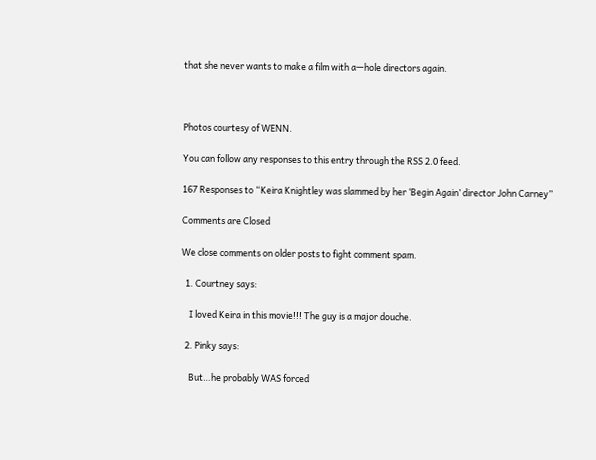that she never wants to make a film with a—hole directors again.



Photos courtesy of WENN.

You can follow any responses to this entry through the RSS 2.0 feed.

167 Responses to “Keira Knightley was slammed by her ‘Begin Again’ director John Carney”

Comments are Closed

We close comments on older posts to fight comment spam.

  1. Courtney says:

    I loved Keira in this movie!!! The guy is a major douche.

  2. Pinky says:

    But…he probably WAS forced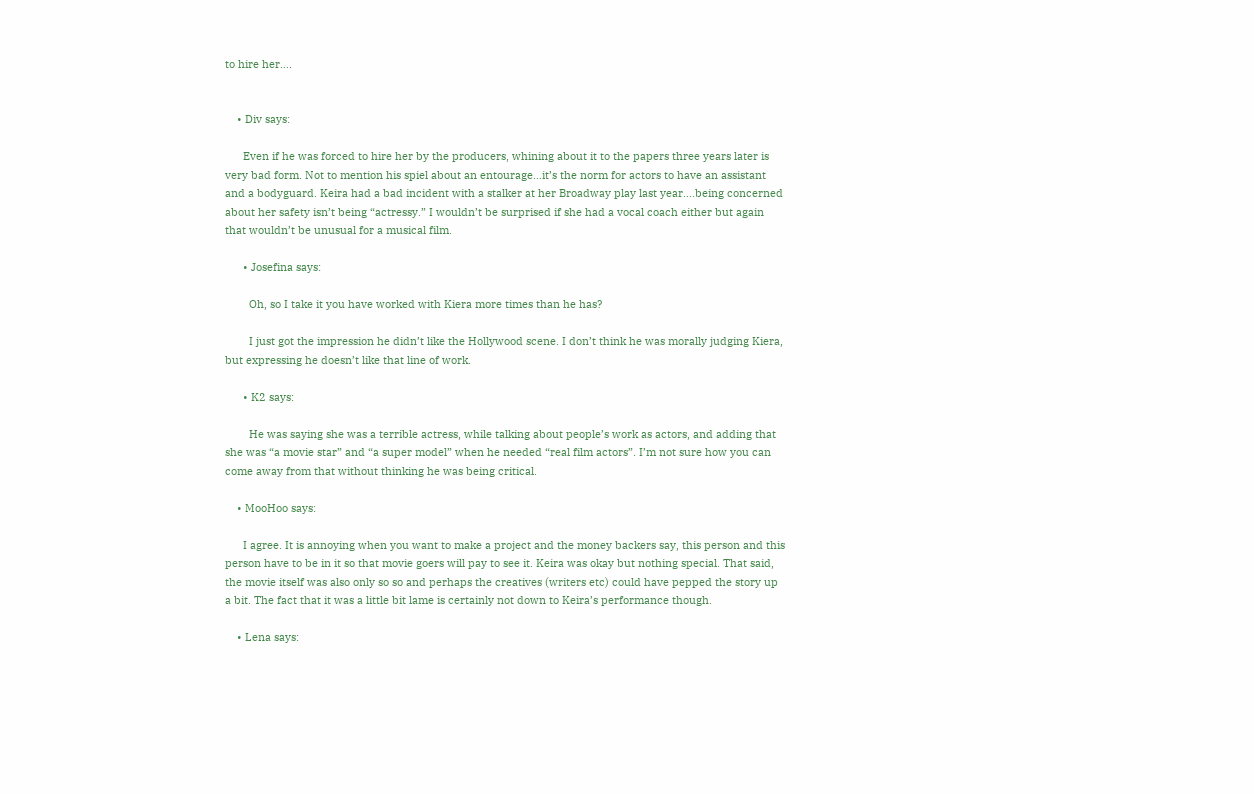to hire her….


    • Div says:

      Even if he was forced to hire her by the producers, whining about it to the papers three years later is very bad form. Not to mention his spiel about an entourage…it’s the norm for actors to have an assistant and a bodyguard. Keira had a bad incident with a stalker at her Broadway play last year….being concerned about her safety isn’t being “actressy.” I wouldn’t be surprised if she had a vocal coach either but again that wouldn’t be unusual for a musical film.

      • Josefina says:

        Oh, so I take it you have worked with Kiera more times than he has?

        I just got the impression he didn’t like the Hollywood scene. I don’t think he was morally judging Kiera, but expressing he doesn’t like that line of work.

      • K2 says:

        He was saying she was a terrible actress, while talking about people’s work as actors, and adding that she was “a movie star” and “a super model” when he needed “real film actors”. I’m not sure how you can come away from that without thinking he was being critical.

    • MooHoo says:

      I agree. It is annoying when you want to make a project and the money backers say, this person and this person have to be in it so that movie goers will pay to see it. Keira was okay but nothing special. That said, the movie itself was also only so so and perhaps the creatives (writers etc) could have pepped the story up a bit. The fact that it was a little bit lame is certainly not down to Keira’s performance though.

    • Lena says: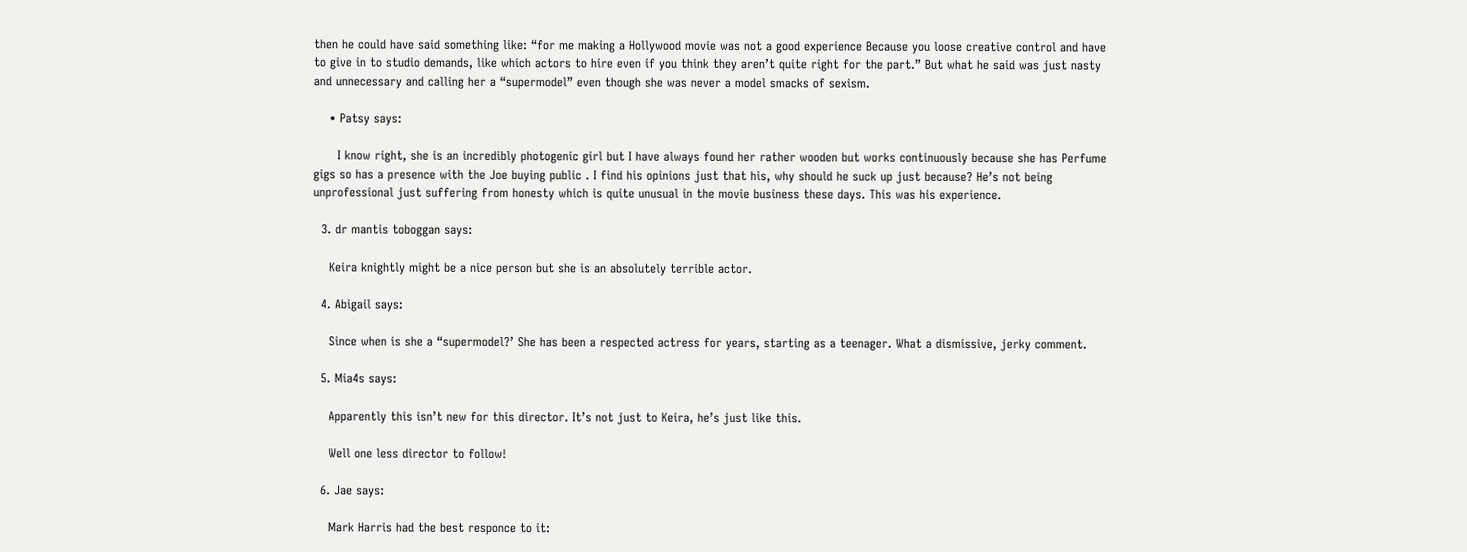then he could have said something like: “for me making a Hollywood movie was not a good experience Because you loose creative control and have to give in to studio demands, like which actors to hire even if you think they aren’t quite right for the part.” But what he said was just nasty and unnecessary and calling her a “supermodel” even though she was never a model smacks of sexism.

    • Patsy says:

      I know right, she is an incredibly photogenic girl but I have always found her rather wooden but works continuously because she has Perfume gigs so has a presence with the Joe buying public . I find his opinions just that his, why should he suck up just because? He’s not being unprofessional just suffering from honesty which is quite unusual in the movie business these days. This was his experience.

  3. dr mantis toboggan says:

    Keira knightly might be a nice person but she is an absolutely terrible actor.

  4. Abigail says:

    Since when is she a “supermodel?’ She has been a respected actress for years, starting as a teenager. What a dismissive, jerky comment.

  5. Mia4s says:

    Apparently this isn’t new for this director. It’s not just to Keira, he’s just like this.

    Well one less director to follow!

  6. Jae says:

    Mark Harris had the best responce to it: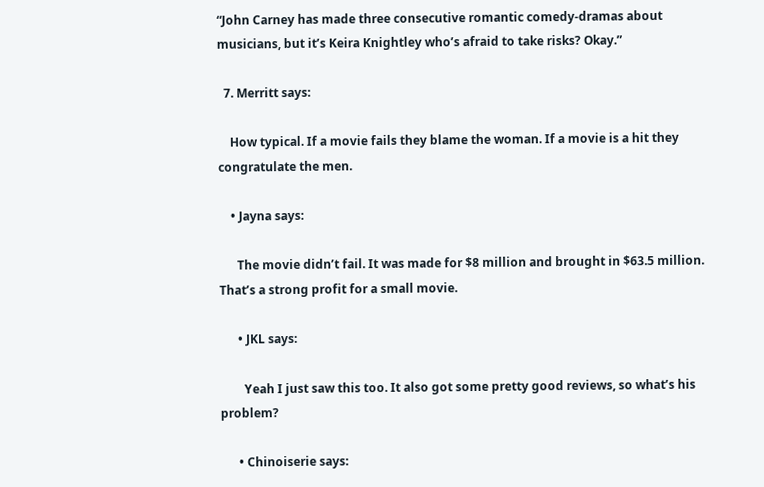“John Carney has made three consecutive romantic comedy-dramas about musicians, but it’s Keira Knightley who’s afraid to take risks? Okay.”

  7. Merritt says:

    How typical. If a movie fails they blame the woman. If a movie is a hit they congratulate the men.

    • Jayna says:

      The movie didn’t fail. It was made for $8 million and brought in $63.5 million. That’s a strong profit for a small movie.

      • JKL says:

        Yeah I just saw this too. It also got some pretty good reviews, so what’s his problem?

      • Chinoiserie says: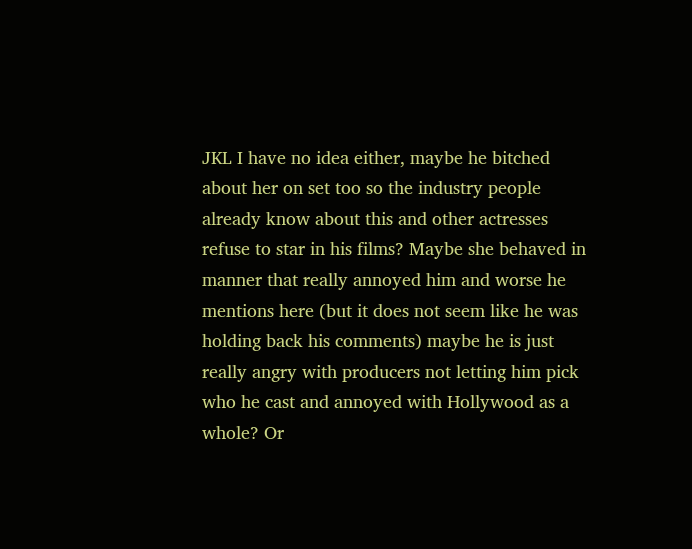JKL I have no idea either, maybe he bitched about her on set too so the industry people already know about this and other actresses refuse to star in his films? Maybe she behaved in manner that really annoyed him and worse he mentions here (but it does not seem like he was holding back his comments) maybe he is just really angry with producers not letting him pick who he cast and annoyed with Hollywood as a whole? Or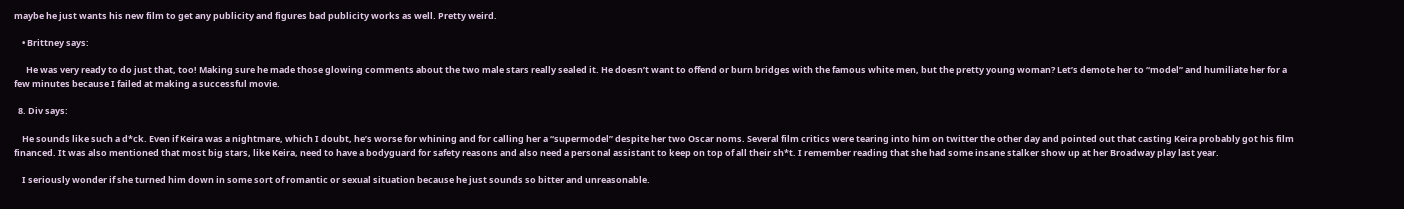maybe he just wants his new film to get any publicity and figures bad publicity works as well. Pretty weird.

    • Brittney says:

      He was very ready to do just that, too! Making sure he made those glowing comments about the two male stars really sealed it. He doesn’t want to offend or burn bridges with the famous white men, but the pretty young woman? Let’s demote her to “model” and humiliate her for a few minutes because I failed at making a successful movie.

  8. Div says:

    He sounds like such a d*ck. Even if Keira was a nightmare, which I doubt, he’s worse for whining and for calling her a “supermodel” despite her two Oscar noms. Several film critics were tearing into him on twitter the other day and pointed out that casting Keira probably got his film financed. It was also mentioned that most big stars, like Keira, need to have a bodyguard for safety reasons and also need a personal assistant to keep on top of all their sh*t. I remember reading that she had some insane stalker show up at her Broadway play last year.

    I seriously wonder if she turned him down in some sort of romantic or sexual situation because he just sounds so bitter and unreasonable.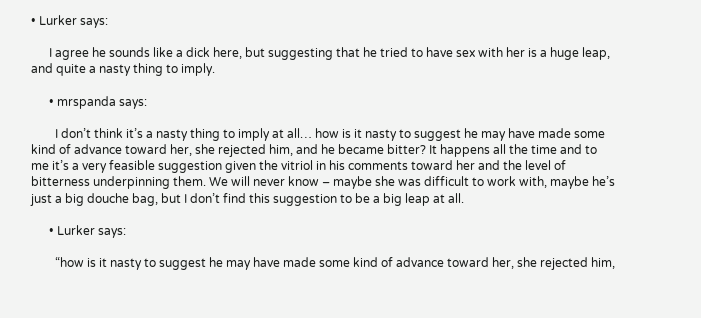• Lurker says:

      I agree he sounds like a dick here, but suggesting that he tried to have sex with her is a huge leap, and quite a nasty thing to imply.

      • mrspanda says:

        I don’t think it’s a nasty thing to imply at all… how is it nasty to suggest he may have made some kind of advance toward her, she rejected him, and he became bitter? It happens all the time and to me it’s a very feasible suggestion given the vitriol in his comments toward her and the level of bitterness underpinning them. We will never know – maybe she was difficult to work with, maybe he’s just a big douche bag, but I don’t find this suggestion to be a big leap at all.

      • Lurker says:

        “how is it nasty to suggest he may have made some kind of advance toward her, she rejected him,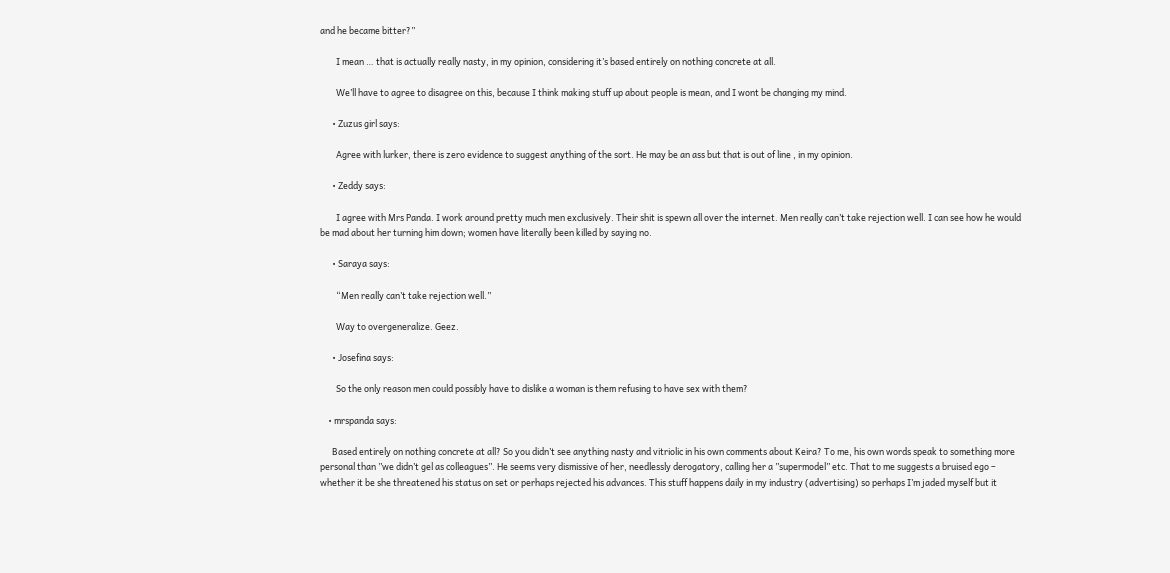and he became bitter?”

        I mean … that is actually really nasty, in my opinion, considering it’s based entirely on nothing concrete at all.

        We’ll have to agree to disagree on this, because I think making stuff up about people is mean, and I wont be changing my mind.

      • Zuzus girl says:

        Agree with lurker, there is zero evidence to suggest anything of the sort. He may be an ass but that is out of line , in my opinion.

      • Zeddy says:

        I agree with Mrs Panda. I work around pretty much men exclusively. Their shit is spewn all over the internet. Men really can’t take rejection well. I can see how he would be mad about her turning him down; women have literally been killed by saying no.

      • Saraya says:

        “Men really can’t take rejection well.”

        Way to overgeneralize. Geez.

      • Josefina says:

        So the only reason men could possibly have to dislike a woman is them refusing to have sex with them?

    • mrspanda says:

      Based entirely on nothing concrete at all? So you didn’t see anything nasty and vitriolic in his own comments about Keira? To me, his own words speak to something more personal than ”we didn’t gel as colleagues”. He seems very dismissive of her, needlessly derogatory, calling her a ”supermodel” etc. That to me suggests a bruised ego – whether it be she threatened his status on set or perhaps rejected his advances. This stuff happens daily in my industry (advertising) so perhaps I’m jaded myself but it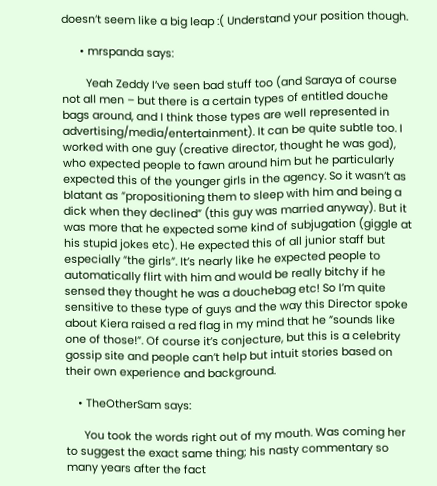doesn’t seem like a big leap :( Understand your position though.

      • mrspanda says:

        Yeah Zeddy I’ve seen bad stuff too (and Saraya of course not all men – but there is a certain types of entitled douche bags around, and I think those types are well represented in advertising/media/entertainment). It can be quite subtle too. I worked with one guy (creative director, thought he was god), who expected people to fawn around him but he particularly expected this of the younger girls in the agency. So it wasn’t as blatant as ”propositioning them to sleep with him and being a dick when they declined” (this guy was married anyway). But it was more that he expected some kind of subjugation (giggle at his stupid jokes etc). He expected this of all junior staff but especially ”the girls”. It’s nearly like he expected people to automatically flirt with him and would be really bitchy if he sensed they thought he was a douchebag etc! So I’m quite sensitive to these type of guys and the way this Director spoke about Kiera raised a red flag in my mind that he ”sounds like one of those!”. Of course it’s conjecture, but this is a celebrity gossip site and people can’t help but intuit stories based on their own experience and background.

    • TheOtherSam says:

      You took the words right out of my mouth. Was coming her to suggest the exact same thing; his nasty commentary so many years after the fact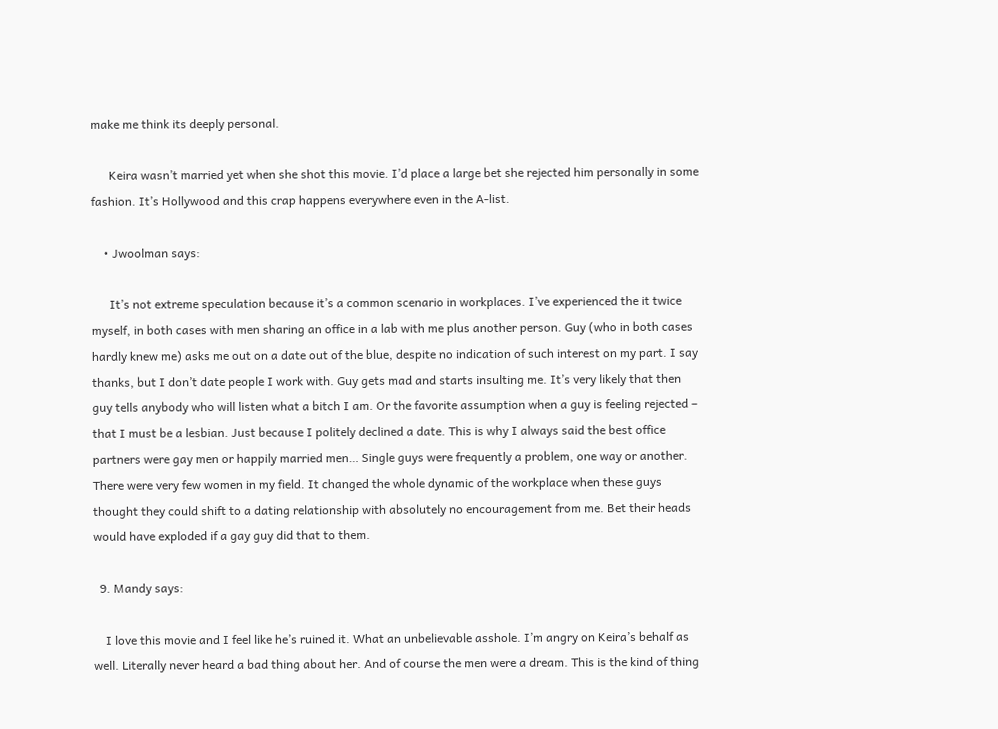make me think its deeply personal.

      Keira wasn’t married yet when she shot this movie. I’d place a large bet she rejected him personally in some fashion. It’s Hollywood and this crap happens everywhere even in the A-list.

    • Jwoolman says:

      It’s not extreme speculation because it’s a common scenario in workplaces. I’ve experienced the it twice myself, in both cases with men sharing an office in a lab with me plus another person. Guy (who in both cases hardly knew me) asks me out on a date out of the blue, despite no indication of such interest on my part. I say thanks, but I don’t date people I work with. Guy gets mad and starts insulting me. It’s very likely that then guy tells anybody who will listen what a bitch I am. Or the favorite assumption when a guy is feeling rejected – that I must be a lesbian. Just because I politely declined a date. This is why I always said the best office partners were gay men or happily married men… Single guys were frequently a problem, one way or another. There were very few women in my field. It changed the whole dynamic of the workplace when these guys thought they could shift to a dating relationship with absolutely no encouragement from me. Bet their heads would have exploded if a gay guy did that to them.

  9. Mandy says:

    I love this movie and I feel like he’s ruined it. What an unbelievable asshole. I’m angry on Keira’s behalf as well. Literally never heard a bad thing about her. And of course the men were a dream. This is the kind of thing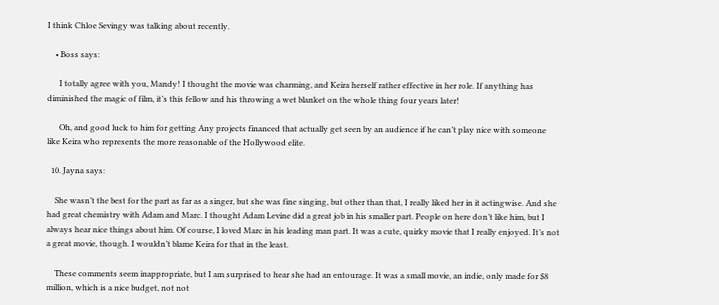I think Chloe Sevingy was talking about recently.

    • Boss says:

      I totally agree with you, Mandy! I thought the movie was charming, and Keira herself rather effective in her role. If anything has diminished the magic of film, it’s this fellow and his throwing a wet blanket on the whole thing four years later!

      Oh, and good luck to him for getting Any projects financed that actually get seen by an audience if he can’t play nice with someone like Keira who represents the more reasonable of the Hollywood elite.

  10. Jayna says:

    She wasn’t the best for the part as far as a singer, but she was fine singing, but other than that, I really liked her in it actingwise. And she had great chemistry with Adam and Marc. I thought Adam Levine did a great job in his smaller part. People on here don’t like him, but I always hear nice things about him. Of course, I loved Marc in his leading man part. It was a cute, quirky movie that I really enjoyed. It’s not a great movie, though. I wouldn’t blame Keira for that in the least.

    These comments seem inappropriate, but I am surprised to hear she had an entourage. It was a small movie, an indie, only made for $8 million, which is a nice budget, not not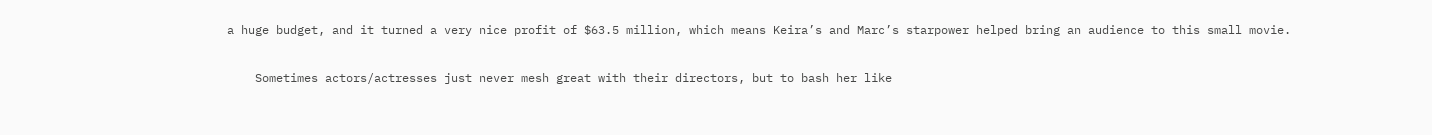a huge budget, and it turned a very nice profit of $63.5 million, which means Keira’s and Marc’s starpower helped bring an audience to this small movie.

    Sometimes actors/actresses just never mesh great with their directors, but to bash her like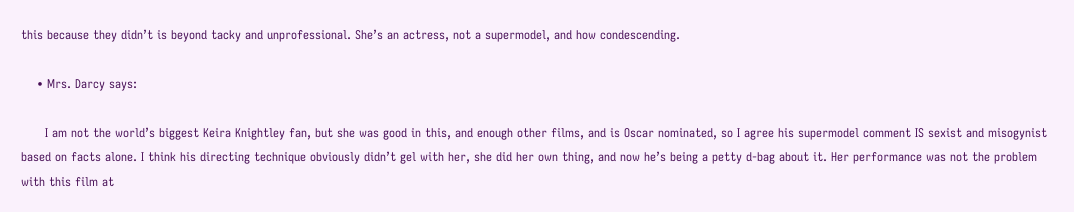this because they didn’t is beyond tacky and unprofessional. She’s an actress, not a supermodel, and how condescending.

    • Mrs. Darcy says:

      I am not the world’s biggest Keira Knightley fan, but she was good in this, and enough other films, and is Oscar nominated, so I agree his supermodel comment IS sexist and misogynist based on facts alone. I think his directing technique obviously didn’t gel with her, she did her own thing, and now he’s being a petty d-bag about it. Her performance was not the problem with this film at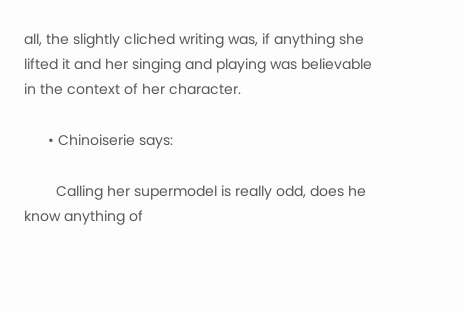all, the slightly cliched writing was, if anything she lifted it and her singing and playing was believable in the context of her character.

      • Chinoiserie says:

        Calling her supermodel is really odd, does he know anything of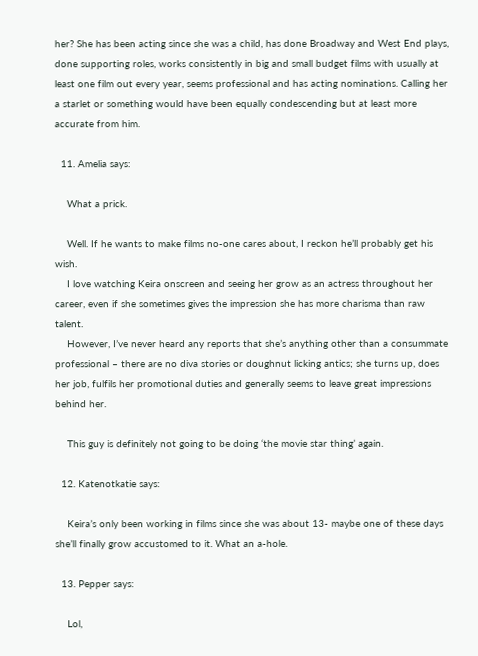her? She has been acting since she was a child, has done Broadway and West End plays, done supporting roles, works consistently in big and small budget films with usually at least one film out every year, seems professional and has acting nominations. Calling her a starlet or something would have been equally condescending but at least more accurate from him.

  11. Amelia says:

    What a prick.

    Well. If he wants to make films no-one cares about, I reckon he’ll probably get his wish.
    I love watching Keira onscreen and seeing her grow as an actress throughout her career, even if she sometimes gives the impression she has more charisma than raw talent.
    However, I’ve never heard any reports that she’s anything other than a consummate professional – there are no diva stories or doughnut licking antics; she turns up, does her job, fulfils her promotional duties and generally seems to leave great impressions behind her.

    This guy is definitely not going to be doing ‘the movie star thing’ again.

  12. Katenotkatie says:

    Keira’s only been working in films since she was about 13- maybe one of these days she’ll finally grow accustomed to it. What an a-hole.

  13. Pepper says:

    Lol,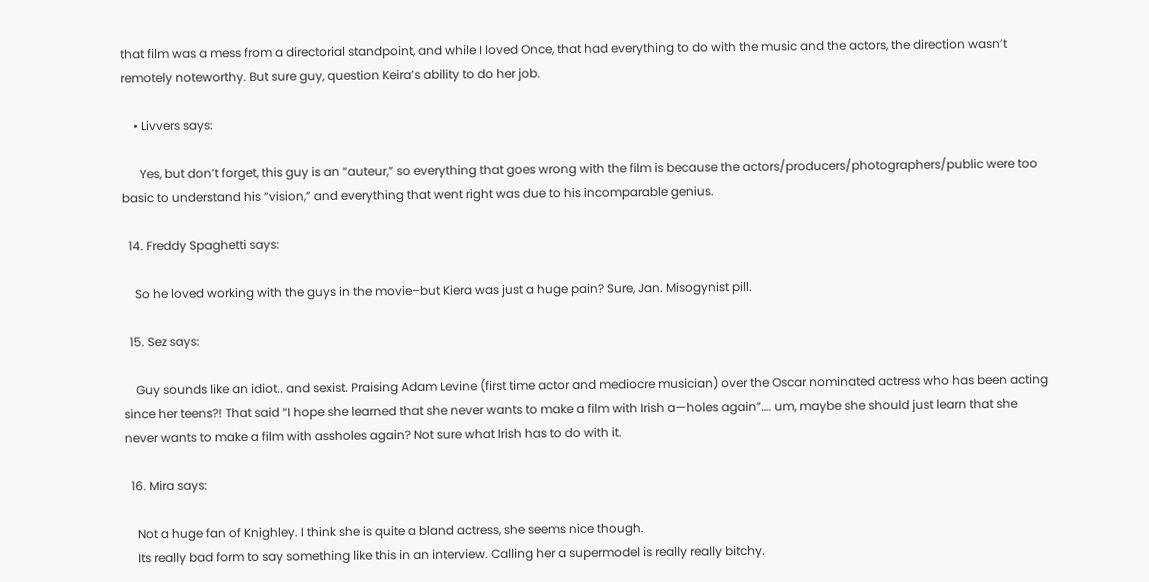that film was a mess from a directorial standpoint, and while I loved Once, that had everything to do with the music and the actors, the direction wasn’t remotely noteworthy. But sure guy, question Keira’s ability to do her job.

    • Livvers says:

      Yes, but don’t forget, this guy is an “auteur,” so everything that goes wrong with the film is because the actors/producers/photographers/public were too basic to understand his “vision,” and everything that went right was due to his incomparable genius.

  14. Freddy Spaghetti says:

    So he loved working with the guys in the movie–but Kiera was just a huge pain? Sure, Jan. Misogynist pill.

  15. Sez says:

    Guy sounds like an idiot.. and sexist. Praising Adam Levine (first time actor and mediocre musician) over the Oscar nominated actress who has been acting since her teens?! That said “I hope she learned that she never wants to make a film with Irish a—holes again”…. um, maybe she should just learn that she never wants to make a film with assholes again? Not sure what Irish has to do with it.

  16. Mira says:

    Not a huge fan of Knighley. I think she is quite a bland actress, she seems nice though.
    Its really bad form to say something like this in an interview. Calling her a supermodel is really really bitchy.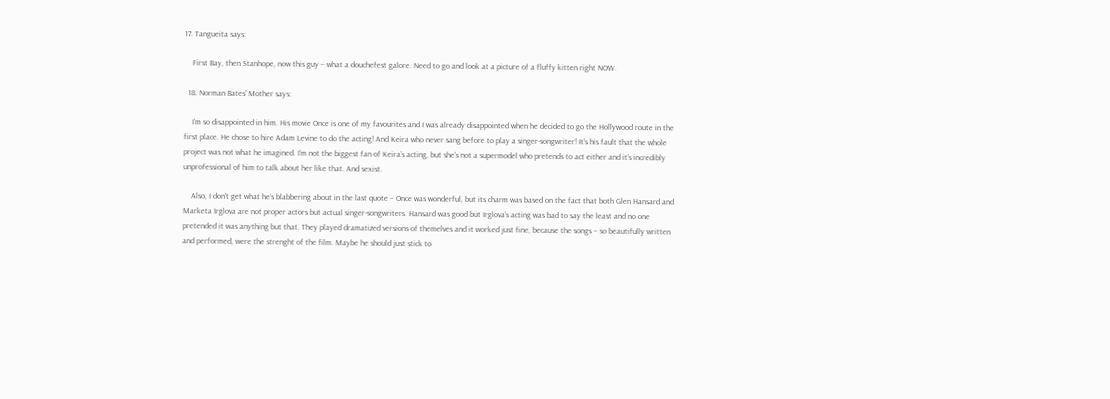17. Tangueita says:

    First Bay, then Stanhope, now this guy – what a douchefest galore. Need to go and look at a picture of a fluffy kitten right NOW.

  18. Norman Bates' Mother says:

    I’m so disappointed in him. His movie Once is one of my favourites and I was already disappointed when he decided to go the Hollywood route in the first place. He chose to hire Adam Levine to do the acting! And Keira who never sang before to play a singer-songwriter! It’s his fault that the whole project was not what he imagined. I’m not the biggest fan of Keira’s acting, but she’s not a supermodel who pretends to act either and it’s incredibly unprofessional of him to talk about her like that. And sexist.

    Also, I don’t get what he’s blabbering about in the last quote – Once was wonderful, but its charm was based on the fact that both Glen Hansard and Marketa Irglova are not proper actors but actual singer-songwriters. Hansard was good but Irglova’s acting was bad to say the least and no one pretended it was anything but that. They played dramatized versions of themelves and it worked just fine, because the songs – so beautifully written and performed, were the strenght of the film. Maybe he should just stick to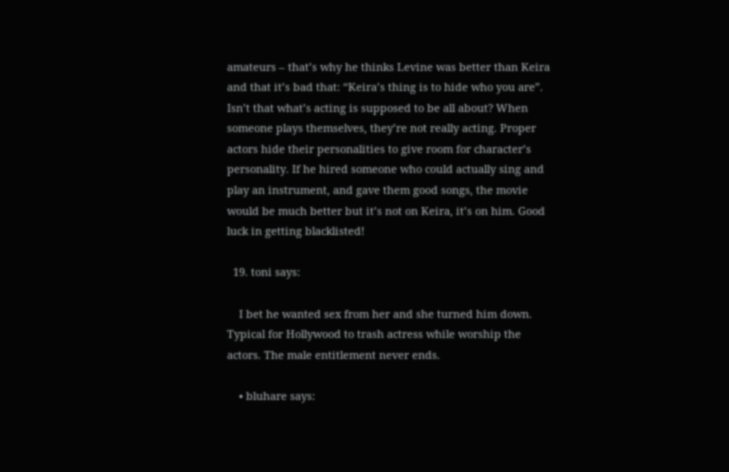amateurs – that’s why he thinks Levine was better than Keira and that it’s bad that: “Keira’s thing is to hide who you are”. Isn’t that what’s acting is supposed to be all about? When someone plays themselves, they’re not really acting. Proper actors hide their personalities to give room for character’s personality. If he hired someone who could actually sing and play an instrument, and gave them good songs, the movie would be much better but it’s not on Keira, it’s on him. Good luck in getting blacklisted!

  19. toni says:

    I bet he wanted sex from her and she turned him down. Typical for Hollywood to trash actress while worship the actors. The male entitlement never ends.

    • bluhare says: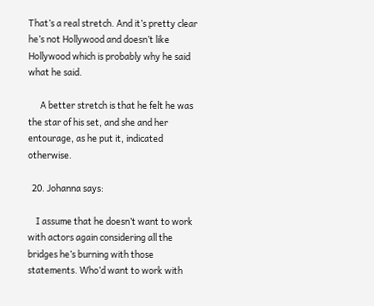That’s a real stretch. And it’s pretty clear he’s not Hollywood and doesn’t like Hollywood which is probably why he said what he said.

      A better stretch is that he felt he was the star of his set, and she and her entourage, as he put it, indicated otherwise.

  20. Johanna says:

    I assume that he doesn’t want to work with actors again considering all the bridges he’s burning with those statements. Who’d want to work with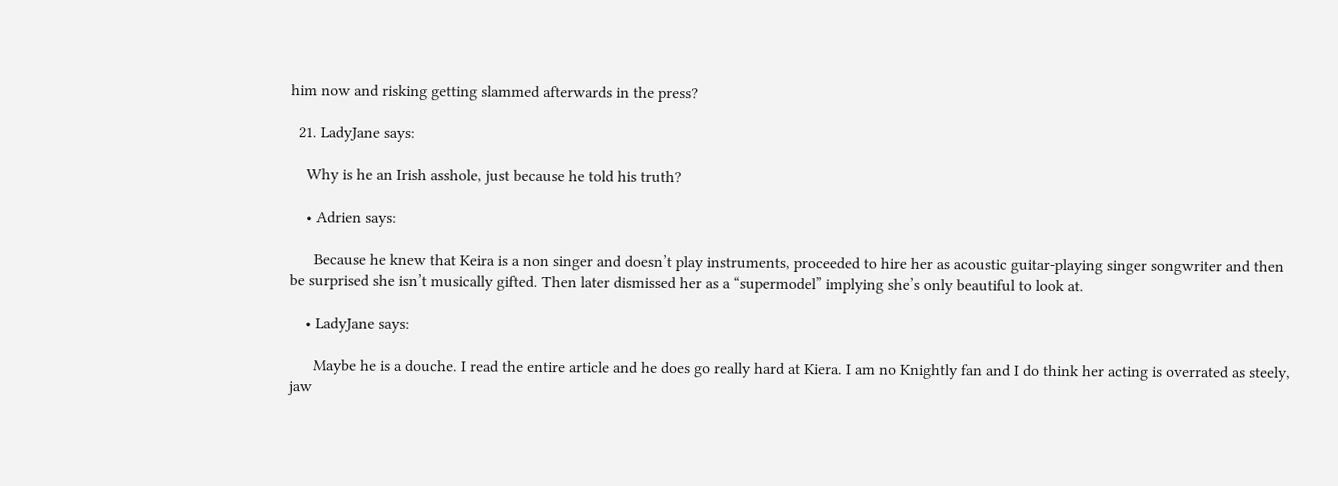him now and risking getting slammed afterwards in the press?

  21. LadyJane says:

    Why is he an Irish asshole, just because he told his truth?

    • Adrien says:

      Because he knew that Keira is a non singer and doesn’t play instruments, proceeded to hire her as acoustic guitar-playing singer songwriter and then be surprised she isn’t musically gifted. Then later dismissed her as a “supermodel” implying she’s only beautiful to look at.

    • LadyJane says:

      Maybe he is a douche. I read the entire article and he does go really hard at Kiera. I am no Knightly fan and I do think her acting is overrated as steely, jaw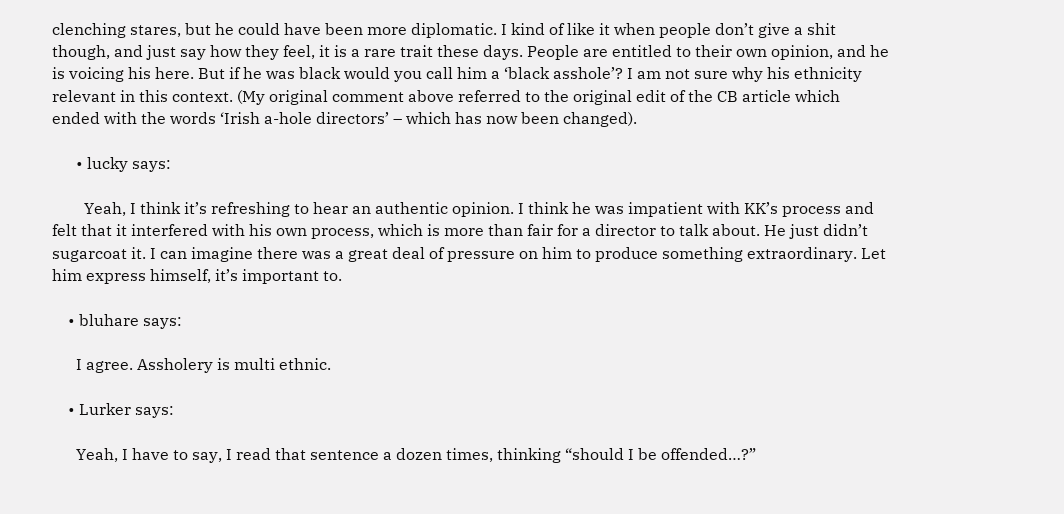clenching stares, but he could have been more diplomatic. I kind of like it when people don’t give a shit though, and just say how they feel, it is a rare trait these days. People are entitled to their own opinion, and he is voicing his here. But if he was black would you call him a ‘black asshole’? I am not sure why his ethnicity relevant in this context. (My original comment above referred to the original edit of the CB article which ended with the words ‘Irish a-hole directors’ – which has now been changed).

      • lucky says:

        Yeah, I think it’s refreshing to hear an authentic opinion. I think he was impatient with KK’s process and felt that it interfered with his own process, which is more than fair for a director to talk about. He just didn’t sugarcoat it. I can imagine there was a great deal of pressure on him to produce something extraordinary. Let him express himself, it’s important to.

    • bluhare says:

      I agree. Assholery is multi ethnic.

    • Lurker says:

      Yeah, I have to say, I read that sentence a dozen times, thinking “should I be offended…?”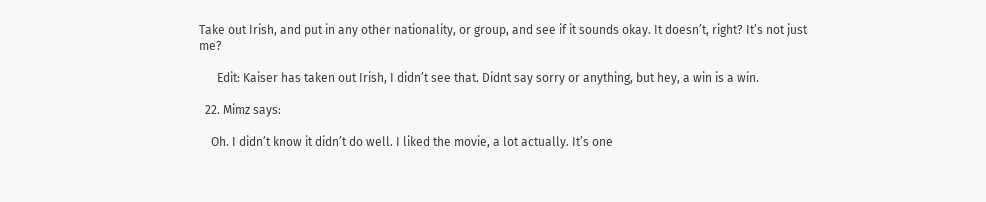Take out Irish, and put in any other nationality, or group, and see if it sounds okay. It doesn’t, right? It’s not just me?

      Edit: Kaiser has taken out Irish, I didn’t see that. Didnt say sorry or anything, but hey, a win is a win.

  22. Mimz says:

    Oh. I didn’t know it didn’t do well. I liked the movie, a lot actually. It’s one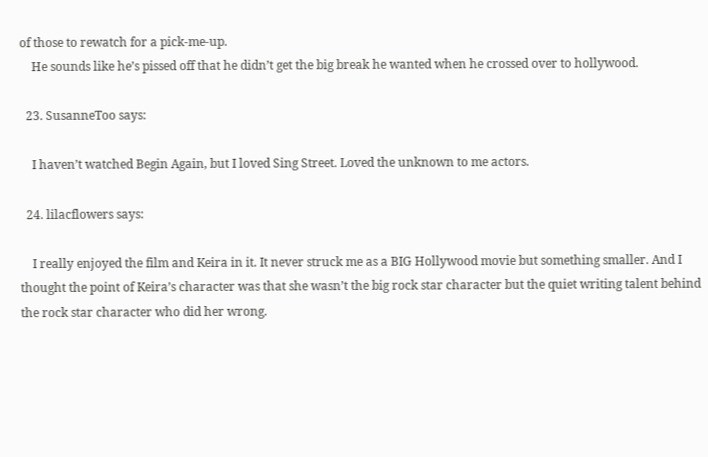of those to rewatch for a pick-me-up.
    He sounds like he’s pissed off that he didn’t get the big break he wanted when he crossed over to hollywood.

  23. SusanneToo says:

    I haven’t watched Begin Again, but I loved Sing Street. Loved the unknown to me actors.

  24. lilacflowers says:

    I really enjoyed the film and Keira in it. It never struck me as a BIG Hollywood movie but something smaller. And I thought the point of Keira’s character was that she wasn’t the big rock star character but the quiet writing talent behind the rock star character who did her wrong.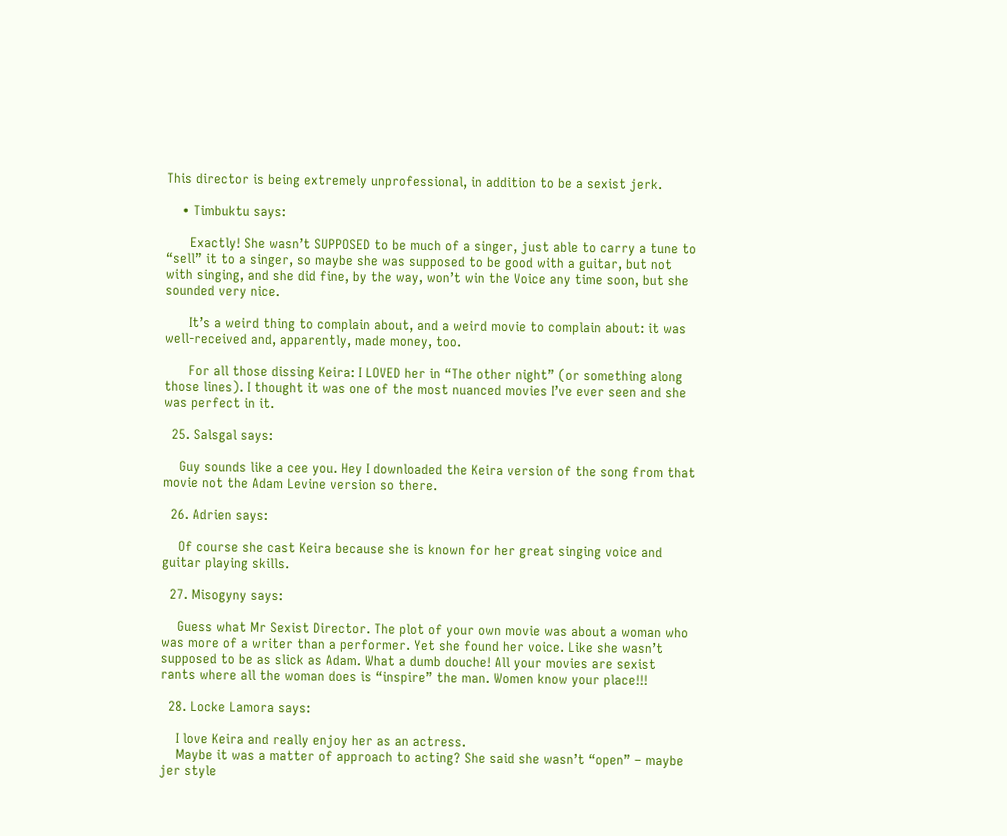This director is being extremely unprofessional, in addition to be a sexist jerk.

    • Timbuktu says:

      Exactly! She wasn’t SUPPOSED to be much of a singer, just able to carry a tune to “sell” it to a singer, so maybe she was supposed to be good with a guitar, but not with singing, and she did fine, by the way, won’t win the Voice any time soon, but she sounded very nice.

      It’s a weird thing to complain about, and a weird movie to complain about: it was well-received and, apparently, made money, too.

      For all those dissing Keira: I LOVED her in “The other night” (or something along those lines). I thought it was one of the most nuanced movies I’ve ever seen and she was perfect in it.

  25. Salsgal says:

    Guy sounds like a cee you. Hey I downloaded the Keira version of the song from that movie not the Adam Levine version so there.

  26. Adrien says:

    Of course she cast Keira because she is known for her great singing voice and guitar playing skills.

  27. Misogyny says:

    Guess what Mr Sexist Director. The plot of your own movie was about a woman who was more of a writer than a performer. Yet she found her voice. Like she wasn’t supposed to be as slick as Adam. What a dumb douche! All your movies are sexist rants where all the woman does is “inspire” the man. Women know your place!!!

  28. Locke Lamora says:

    I love Keira and really enjoy her as an actress.
    Maybe it was a matter of approach to acting? She said she wasn’t “open” – maybe jer style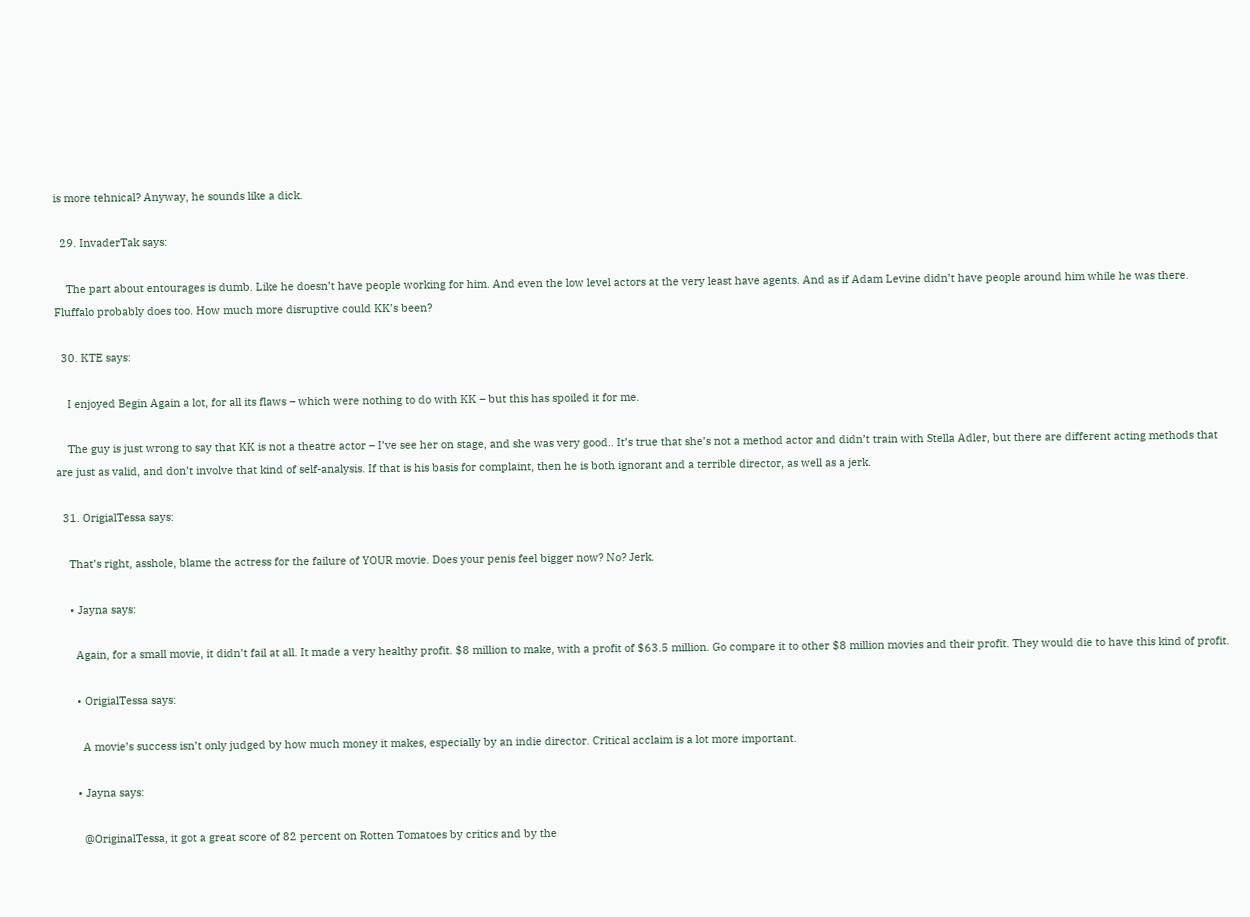is more tehnical? Anyway, he sounds like a dick.

  29. InvaderTak says:

    The part about entourages is dumb. Like he doesn’t have people working for him. And even the low level actors at the very least have agents. And as if Adam Levine didn’t have people around him while he was there. Fluffalo probably does too. How much more disruptive could KK’s been?

  30. KTE says:

    I enjoyed Begin Again a lot, for all its flaws – which were nothing to do with KK – but this has spoiled it for me.

    The guy is just wrong to say that KK is not a theatre actor – I’ve see her on stage, and she was very good.. It’s true that she’s not a method actor and didn’t train with Stella Adler, but there are different acting methods that are just as valid, and don’t involve that kind of self-analysis. If that is his basis for complaint, then he is both ignorant and a terrible director, as well as a jerk.

  31. OrigialTessa says:

    That’s right, asshole, blame the actress for the failure of YOUR movie. Does your penis feel bigger now? No? Jerk.

    • Jayna says:

      Again, for a small movie, it didn’t fail at all. It made a very healthy profit. $8 million to make, with a profit of $63.5 million. Go compare it to other $8 million movies and their profit. They would die to have this kind of profit.

      • OrigialTessa says:

        A movie’s success isn’t only judged by how much money it makes, especially by an indie director. Critical acclaim is a lot more important.

      • Jayna says:

        @OriginalTessa, it got a great score of 82 percent on Rotten Tomatoes by critics and by the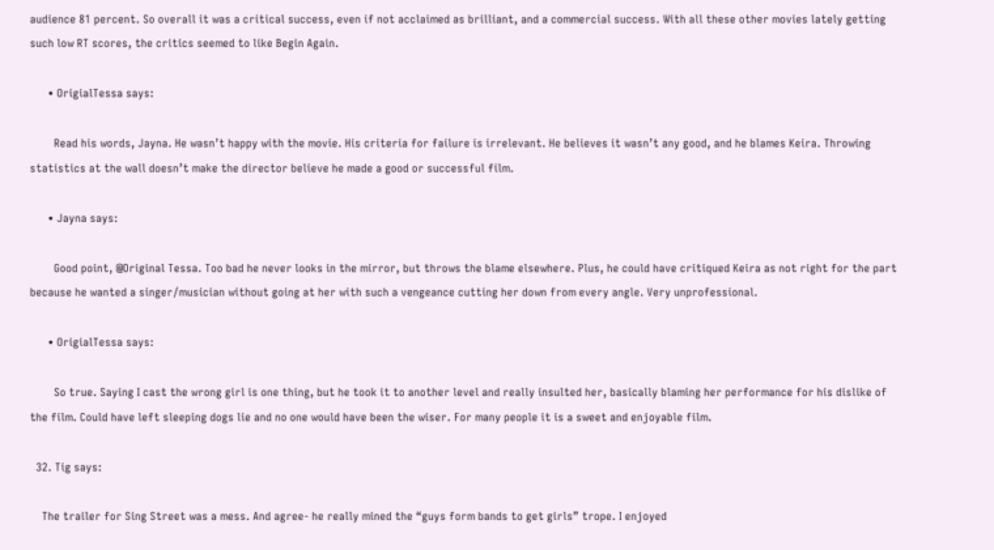audience 81 percent. So overall it was a critical success, even if not acclaimed as brilliant, and a commercial success. With all these other movies lately getting such low RT scores, the critics seemed to like Begin Again.

      • OrigialTessa says:

        Read his words, Jayna. He wasn’t happy with the movie. His criteria for failure is irrelevant. He believes it wasn’t any good, and he blames Keira. Throwing statistics at the wall doesn’t make the director believe he made a good or successful film.

      • Jayna says:

        Good point, @Original Tessa. Too bad he never looks in the mirror, but throws the blame elsewhere. Plus, he could have critiqued Keira as not right for the part because he wanted a singer/musician without going at her with such a vengeance cutting her down from every angle. Very unprofessional.

      • OrigialTessa says:

        So true. Saying I cast the wrong girl is one thing, but he took it to another level and really insulted her, basically blaming her performance for his dislike of the film. Could have left sleeping dogs lie and no one would have been the wiser. For many people it is a sweet and enjoyable film.

  32. Tig says:

    The trailer for Sing Street was a mess. And agree- he really mined the “guys form bands to get girls” trope. I enjoyed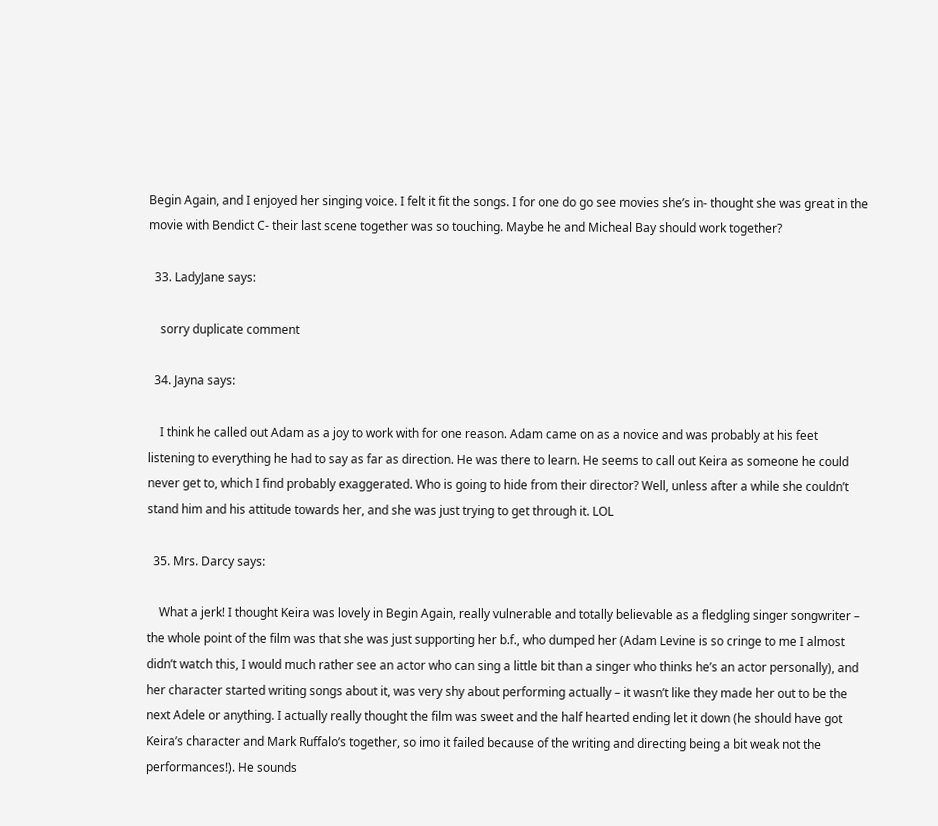Begin Again, and I enjoyed her singing voice. I felt it fit the songs. I for one do go see movies she’s in- thought she was great in the movie with Bendict C- their last scene together was so touching. Maybe he and Micheal Bay should work together?

  33. LadyJane says:

    sorry duplicate comment

  34. Jayna says:

    I think he called out Adam as a joy to work with for one reason. Adam came on as a novice and was probably at his feet listening to everything he had to say as far as direction. He was there to learn. He seems to call out Keira as someone he could never get to, which I find probably exaggerated. Who is going to hide from their director? Well, unless after a while she couldn’t stand him and his attitude towards her, and she was just trying to get through it. LOL

  35. Mrs. Darcy says:

    What a jerk! I thought Keira was lovely in Begin Again, really vulnerable and totally believable as a fledgling singer songwriter – the whole point of the film was that she was just supporting her b.f., who dumped her (Adam Levine is so cringe to me I almost didn’t watch this, I would much rather see an actor who can sing a little bit than a singer who thinks he’s an actor personally), and her character started writing songs about it, was very shy about performing actually – it wasn’t like they made her out to be the next Adele or anything. I actually really thought the film was sweet and the half hearted ending let it down (he should have got Keira’s character and Mark Ruffalo’s together, so imo it failed because of the writing and directing being a bit weak not the performances!). He sounds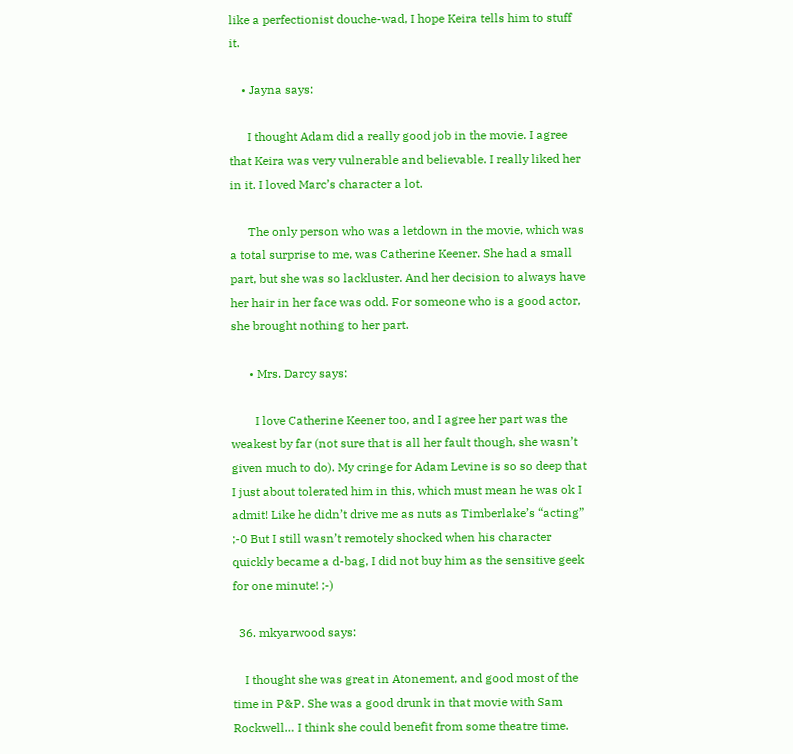like a perfectionist douche-wad, I hope Keira tells him to stuff it.

    • Jayna says:

      I thought Adam did a really good job in the movie. I agree that Keira was very vulnerable and believable. I really liked her in it. I loved Marc’s character a lot.

      The only person who was a letdown in the movie, which was a total surprise to me, was Catherine Keener. She had a small part, but she was so lackluster. And her decision to always have her hair in her face was odd. For someone who is a good actor, she brought nothing to her part.

      • Mrs. Darcy says:

        I love Catherine Keener too, and I agree her part was the weakest by far (not sure that is all her fault though, she wasn’t given much to do). My cringe for Adam Levine is so so deep that I just about tolerated him in this, which must mean he was ok I admit! Like he didn’t drive me as nuts as Timberlake’s “acting” ;-0 But I still wasn’t remotely shocked when his character quickly became a d-bag, I did not buy him as the sensitive geek for one minute! ;-)

  36. mkyarwood says:

    I thought she was great in Atonement, and good most of the time in P&P. She was a good drunk in that movie with Sam Rockwell… I think she could benefit from some theatre time.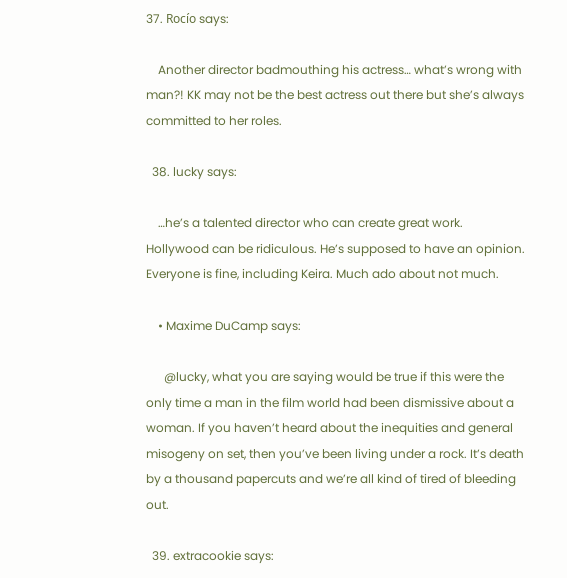37. Rocío says:

    Another director badmouthing his actress… what’s wrong with man?! KK may not be the best actress out there but she’s always committed to her roles.

  38. lucky says:

    …he’s a talented director who can create great work. Hollywood can be ridiculous. He’s supposed to have an opinion. Everyone is fine, including Keira. Much ado about not much.

    • Maxime DuCamp says:

      @lucky, what you are saying would be true if this were the only time a man in the film world had been dismissive about a woman. If you haven’t heard about the inequities and general misogeny on set, then you’ve been living under a rock. It’s death by a thousand papercuts and we’re all kind of tired of bleeding out.

  39. extracookie says: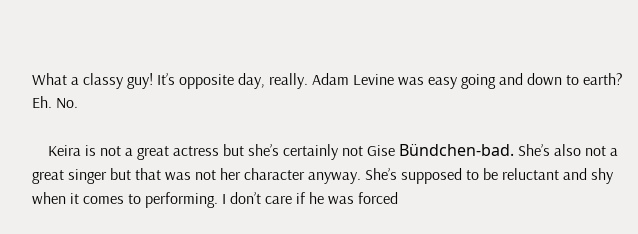What a classy guy! It’s opposite day, really. Adam Levine was easy going and down to earth? Eh. No.

    Keira is not a great actress but she’s certainly not Gise Bündchen-bad. She’s also not a great singer but that was not her character anyway. She’s supposed to be reluctant and shy when it comes to performing. I don’t care if he was forced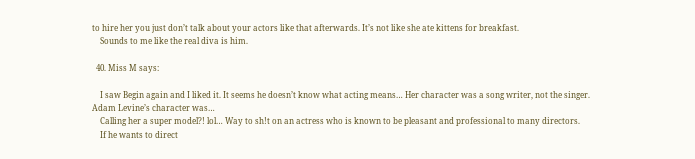to hire her you just don’t talk about your actors like that afterwards. It’s not like she ate kittens for breakfast.
    Sounds to me like the real diva is him.

  40. Miss M says:

    I saw Begin again and I liked it. It seems he doesn’t know what acting means… Her character was a song writer, not the singer. Adam Levine’s character was…
    Calling her a super model?! lol… Way to sh!t on an actress who is known to be pleasant and professional to many directors.
    If he wants to direct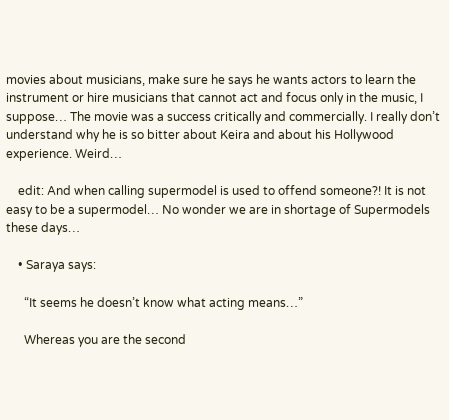movies about musicians, make sure he says he wants actors to learn the instrument or hire musicians that cannot act and focus only in the music, I suppose… The movie was a success critically and commercially. I really don’t understand why he is so bitter about Keira and about his Hollywood experience. Weird…

    edit: And when calling supermodel is used to offend someone?! It is not easy to be a supermodel… No wonder we are in shortage of Supermodels these days…

    • Saraya says:

      “It seems he doesn’t know what acting means…”

      Whereas you are the second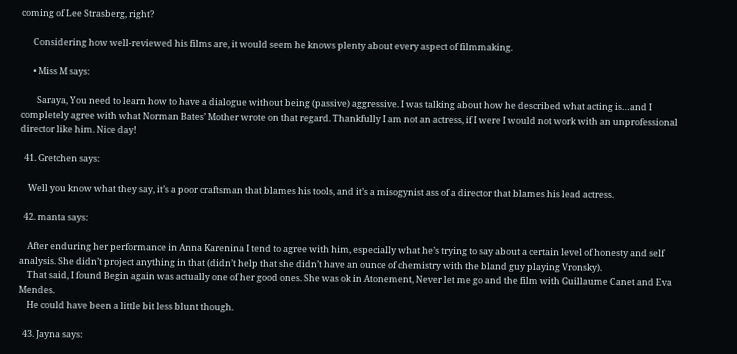coming of Lee Strasberg, right?

      Considering how well-reviewed his films are, it would seem he knows plenty about every aspect of filmmaking.

      • Miss M says:

        Saraya, You need to learn how to have a dialogue without being (passive) aggressive. I was talking about how he described what acting is…and I completely agree with what Norman Bates’ Mother wrote on that regard. Thankfully I am not an actress, if I were I would not work with an unprofessional director like him. Nice day!

  41. Gretchen says:

    Well you know what they say, it’s a poor craftsman that blames his tools, and it’s a misogynist ass of a director that blames his lead actress.

  42. manta says:

    After enduring her performance in Anna Karenina I tend to agree with him, especially what he’s trying to say about a certain level of honesty and self analysis. She didn’t project anything in that (didn’t help that she didn’t have an ounce of chemistry with the bland guy playing Vronsky).
    That said, I found Begin again was actually one of her good ones. She was ok in Atonement, Never let me go and the film with Guillaume Canet and Eva Mendes.
    He could have been a little bit less blunt though.

  43. Jayna says: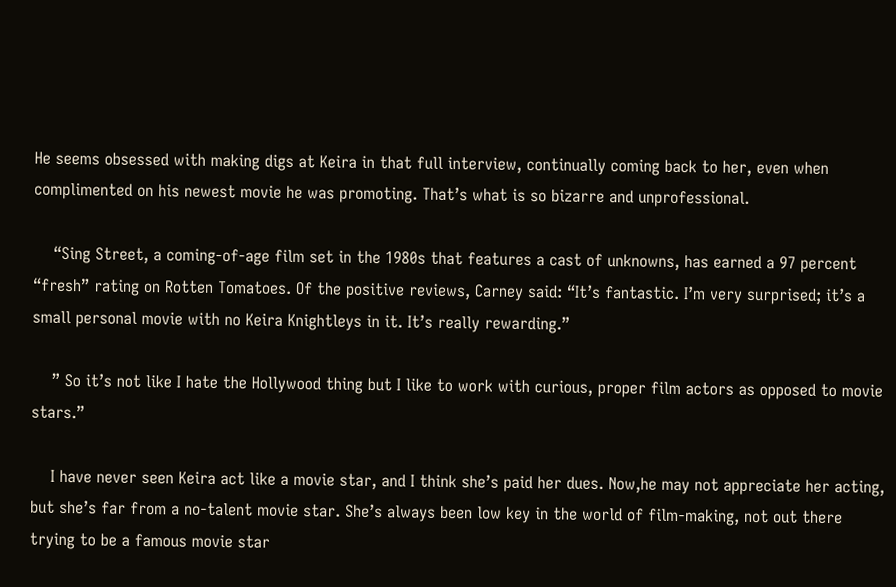He seems obsessed with making digs at Keira in that full interview, continually coming back to her, even when complimented on his newest movie he was promoting. That’s what is so bizarre and unprofessional.

    “Sing Street, a coming-of-age film set in the 1980s that features a cast of unknowns, has earned a 97 percent “fresh” rating on Rotten Tomatoes. Of the positive reviews, Carney said: “It’s fantastic. I’m very surprised; it’s a small personal movie with no Keira Knightleys in it. It’s really rewarding.”

    ” So it’s not like I hate the Hollywood thing but I like to work with curious, proper film actors as opposed to movie stars.”

    I have never seen Keira act like a movie star, and I think she’s paid her dues. Now,he may not appreciate her acting, but she’s far from a no-talent movie star. She’s always been low key in the world of film-making, not out there trying to be a famous movie star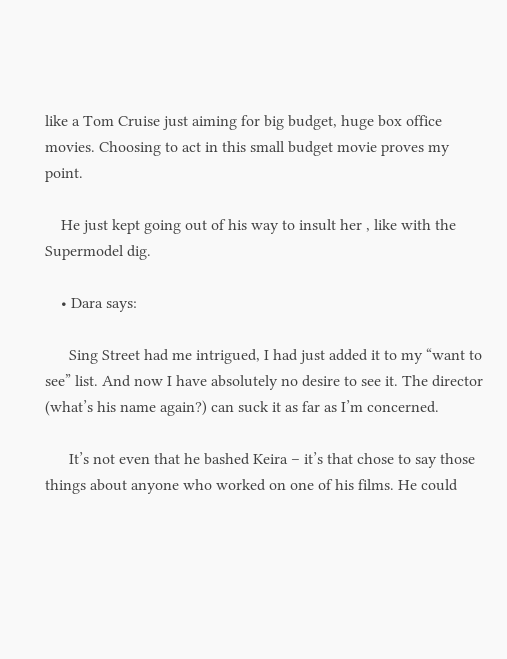like a Tom Cruise just aiming for big budget, huge box office movies. Choosing to act in this small budget movie proves my point.

    He just kept going out of his way to insult her , like with the Supermodel dig.

    • Dara says:

      Sing Street had me intrigued, I had just added it to my “want to see” list. And now I have absolutely no desire to see it. The director (what’s his name again?) can suck it as far as I’m concerned.

      It’s not even that he bashed Keira – it’s that chose to say those things about anyone who worked on one of his films. He could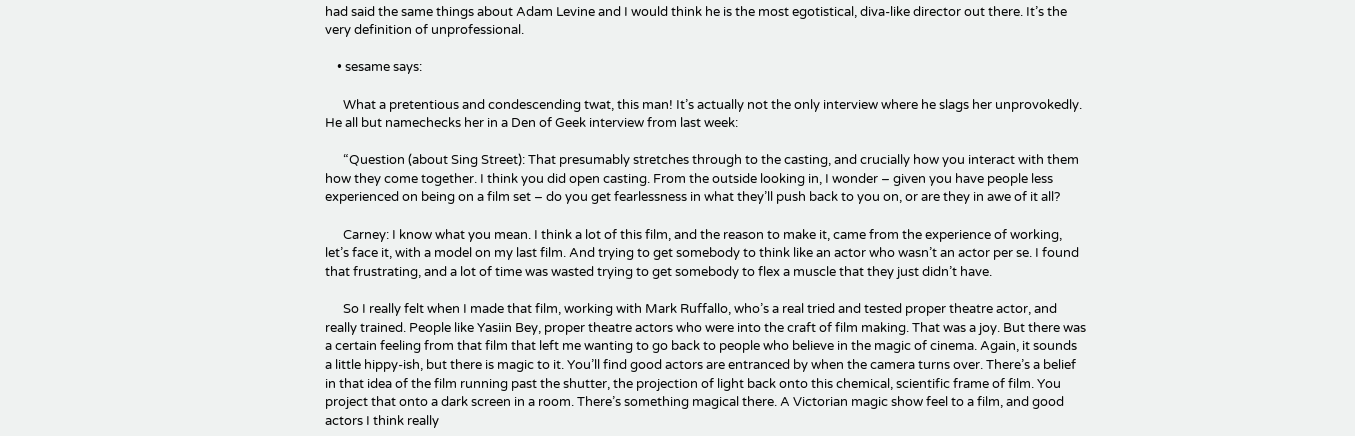had said the same things about Adam Levine and I would think he is the most egotistical, diva-like director out there. It’s the very definition of unprofessional.

    • sesame says:

      What a pretentious and condescending twat, this man! It’s actually not the only interview where he slags her unprovokedly. He all but namechecks her in a Den of Geek interview from last week:

      “Question (about Sing Street): That presumably stretches through to the casting, and crucially how you interact with them how they come together. I think you did open casting. From the outside looking in, I wonder – given you have people less experienced on being on a film set – do you get fearlessness in what they’ll push back to you on, or are they in awe of it all?

      Carney: I know what you mean. I think a lot of this film, and the reason to make it, came from the experience of working, let’s face it, with a model on my last film. And trying to get somebody to think like an actor who wasn’t an actor per se. I found that frustrating, and a lot of time was wasted trying to get somebody to flex a muscle that they just didn’t have.

      So I really felt when I made that film, working with Mark Ruffallo, who’s a real tried and tested proper theatre actor, and really trained. People like Yasiin Bey, proper theatre actors who were into the craft of film making. That was a joy. But there was a certain feeling from that film that left me wanting to go back to people who believe in the magic of cinema. Again, it sounds a little hippy-ish, but there is magic to it. You’ll find good actors are entranced by when the camera turns over. There’s a belief in that idea of the film running past the shutter, the projection of light back onto this chemical, scientific frame of film. You project that onto a dark screen in a room. There’s something magical there. A Victorian magic show feel to a film, and good actors I think really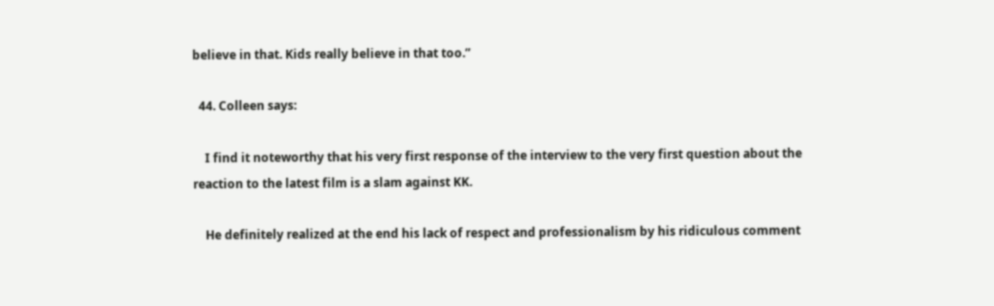believe in that. Kids really believe in that too.”

  44. Colleen says:

    I find it noteworthy that his very first response of the interview to the very first question about the reaction to the latest film is a slam against KK.

    He definitely realized at the end his lack of respect and professionalism by his ridiculous comment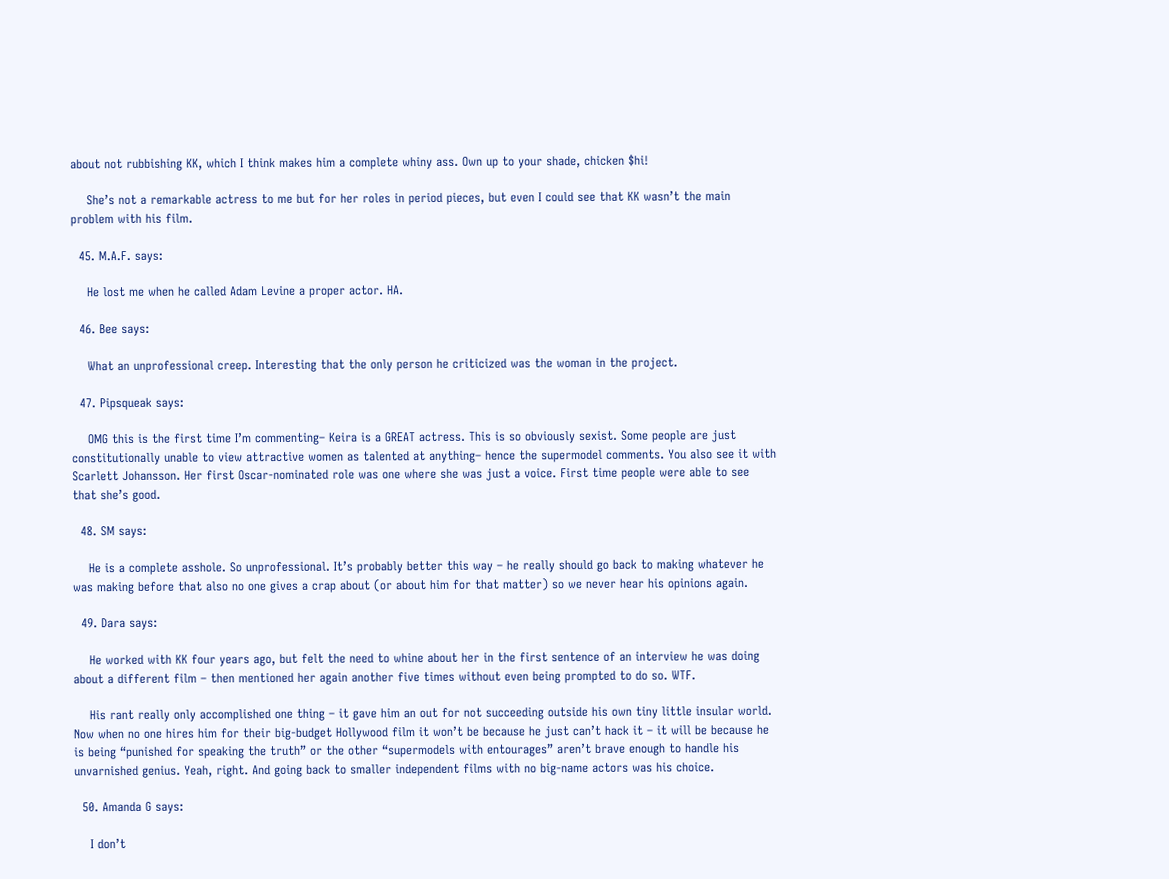about not rubbishing KK, which I think makes him a complete whiny ass. Own up to your shade, chicken $hi!

    She’s not a remarkable actress to me but for her roles in period pieces, but even I could see that KK wasn’t the main problem with his film.

  45. M.A.F. says:

    He lost me when he called Adam Levine a proper actor. HA.

  46. Bee says:

    What an unprofessional creep. Interesting that the only person he criticized was the woman in the project.

  47. Pipsqueak says:

    OMG this is the first time I’m commenting– Keira is a GREAT actress. This is so obviously sexist. Some people are just constitutionally unable to view attractive women as talented at anything– hence the supermodel comments. You also see it with Scarlett Johansson. Her first Oscar-nominated role was one where she was just a voice. First time people were able to see that she’s good.

  48. SM says:

    He is a complete asshole. So unprofessional. It’s probably better this way – he really should go back to making whatever he was making before that also no one gives a crap about (or about him for that matter) so we never hear his opinions again.

  49. Dara says:

    He worked with KK four years ago, but felt the need to whine about her in the first sentence of an interview he was doing about a different film – then mentioned her again another five times without even being prompted to do so. WTF.

    His rant really only accomplished one thing – it gave him an out for not succeeding outside his own tiny little insular world. Now when no one hires him for their big-budget Hollywood film it won’t be because he just can’t hack it – it will be because he is being “punished for speaking the truth” or the other “supermodels with entourages” aren’t brave enough to handle his unvarnished genius. Yeah, right. And going back to smaller independent films with no big-name actors was his choice.

  50. Amanda G says:

    I don’t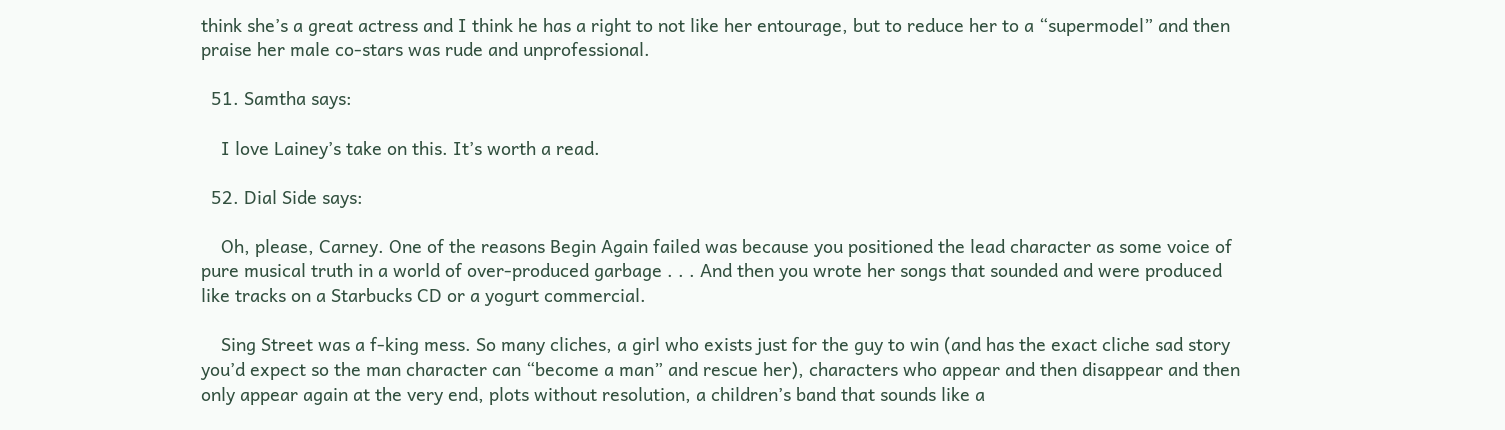think she’s a great actress and I think he has a right to not like her entourage, but to reduce her to a “supermodel” and then praise her male co-stars was rude and unprofessional.

  51. Samtha says:

    I love Lainey’s take on this. It’s worth a read.

  52. Dial Side says:

    Oh, please, Carney. One of the reasons Begin Again failed was because you positioned the lead character as some voice of pure musical truth in a world of over-produced garbage . . . And then you wrote her songs that sounded and were produced like tracks on a Starbucks CD or a yogurt commercial.

    Sing Street was a f-king mess. So many cliches, a girl who exists just for the guy to win (and has the exact cliche sad story you’d expect so the man character can “become a man” and rescue her), characters who appear and then disappear and then only appear again at the very end, plots without resolution, a children’s band that sounds like a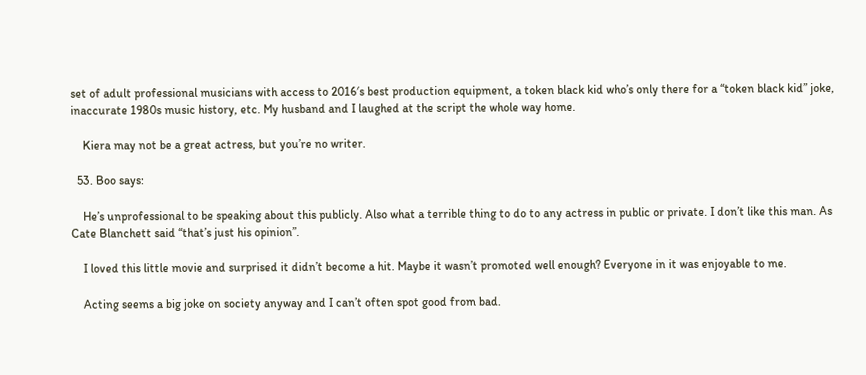set of adult professional musicians with access to 2016′s best production equipment, a token black kid who’s only there for a “token black kid” joke, inaccurate 1980s music history, etc. My husband and I laughed at the script the whole way home.

    Kiera may not be a great actress, but you’re no writer.

  53. Boo says:

    He’s unprofessional to be speaking about this publicly. Also what a terrible thing to do to any actress in public or private. I don’t like this man. As Cate Blanchett said “that’s just his opinion”.

    I loved this little movie and surprised it didn’t become a hit. Maybe it wasn’t promoted well enough? Everyone in it was enjoyable to me.

    Acting seems a big joke on society anyway and I can’t often spot good from bad.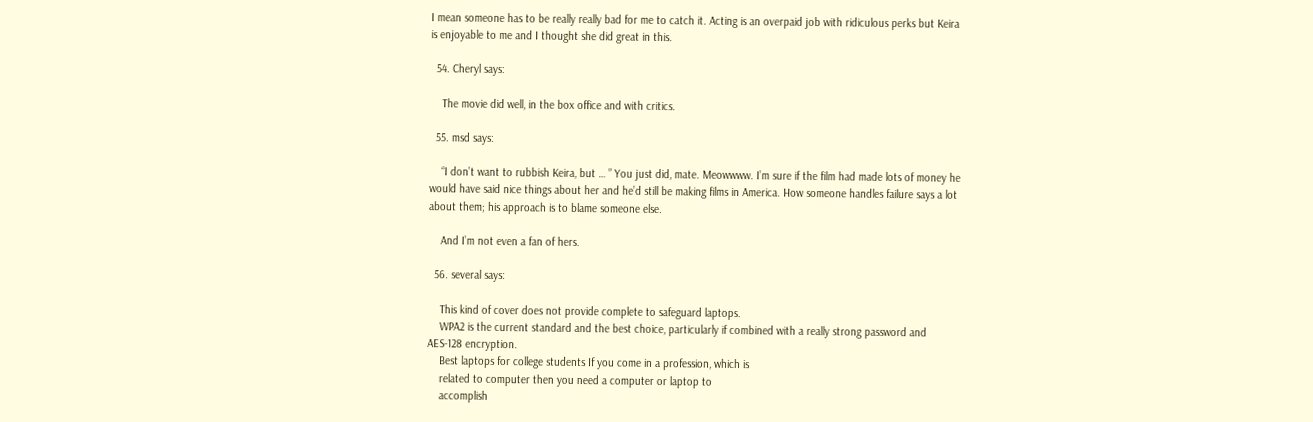I mean someone has to be really really bad for me to catch it. Acting is an overpaid job with ridiculous perks but Keira is enjoyable to me and I thought she did great in this.

  54. Cheryl says:

    The movie did well, in the box office and with critics.

  55. msd says:

    “I don’t want to rubbish Keira, but … ” You just did, mate. Meowwww. I’m sure if the film had made lots of money he would have said nice things about her and he’d still be making films in America. How someone handles failure says a lot about them; his approach is to blame someone else.

    And I’m not even a fan of hers.

  56. several says:

    This kind of cover does not provide complete to safeguard laptops.
    WPA2 is the current standard and the best choice, particularly if combined with a really strong password and AES-128 encryption.
    Best laptops for college students If you come in a profession, which is
    related to computer then you need a computer or laptop to
    accomplish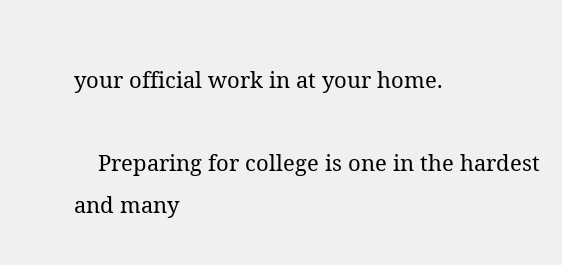your official work in at your home.

    Preparing for college is one in the hardest and many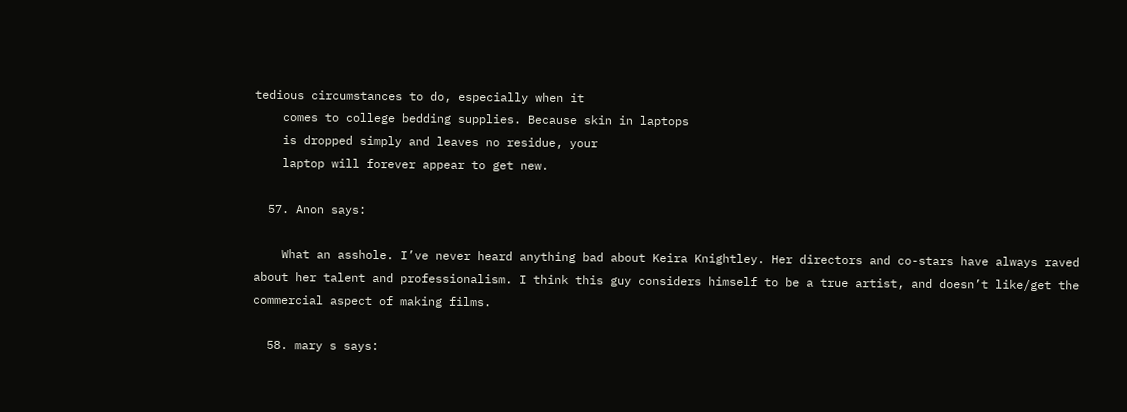tedious circumstances to do, especially when it
    comes to college bedding supplies. Because skin in laptops
    is dropped simply and leaves no residue, your
    laptop will forever appear to get new.

  57. Anon says:

    What an asshole. I’ve never heard anything bad about Keira Knightley. Her directors and co-stars have always raved about her talent and professionalism. I think this guy considers himself to be a true artist, and doesn’t like/get the commercial aspect of making films.

  58. mary s says: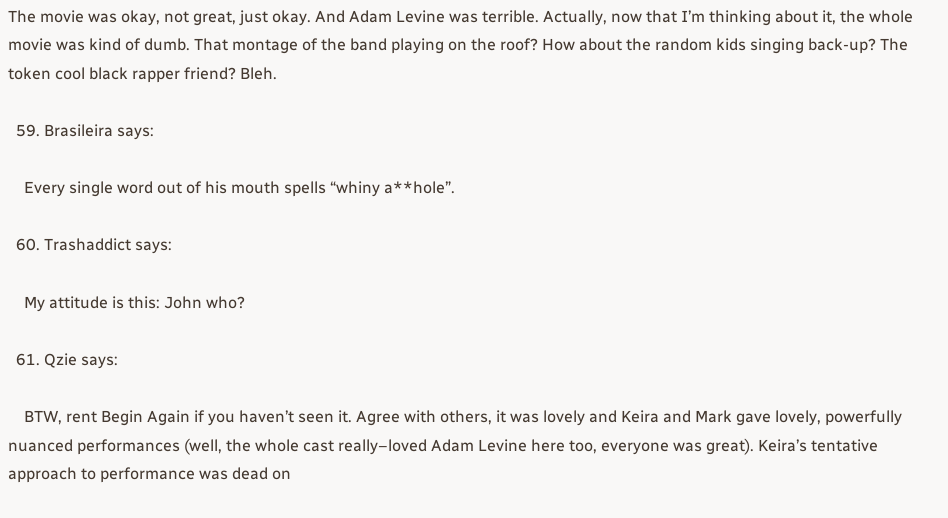The movie was okay, not great, just okay. And Adam Levine was terrible. Actually, now that I’m thinking about it, the whole movie was kind of dumb. That montage of the band playing on the roof? How about the random kids singing back-up? The token cool black rapper friend? Bleh.

  59. Brasileira says:

    Every single word out of his mouth spells “whiny a**hole”.

  60. Trashaddict says:

    My attitude is this: John who?

  61. Qzie says:

    BTW, rent Begin Again if you haven’t seen it. Agree with others, it was lovely and Keira and Mark gave lovely, powerfully nuanced performances (well, the whole cast really–loved Adam Levine here too, everyone was great). Keira’s tentative approach to performance was dead on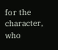for the character, who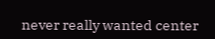never really wanted center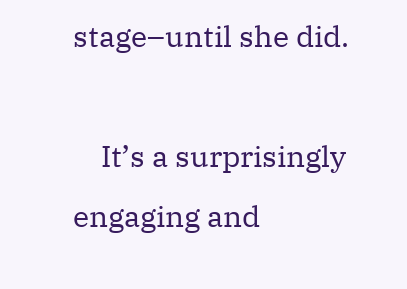stage–until she did.

    It’s a surprisingly engaging and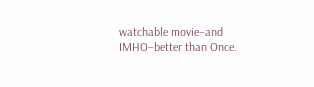watchable movie–and IMHO–better than Once.